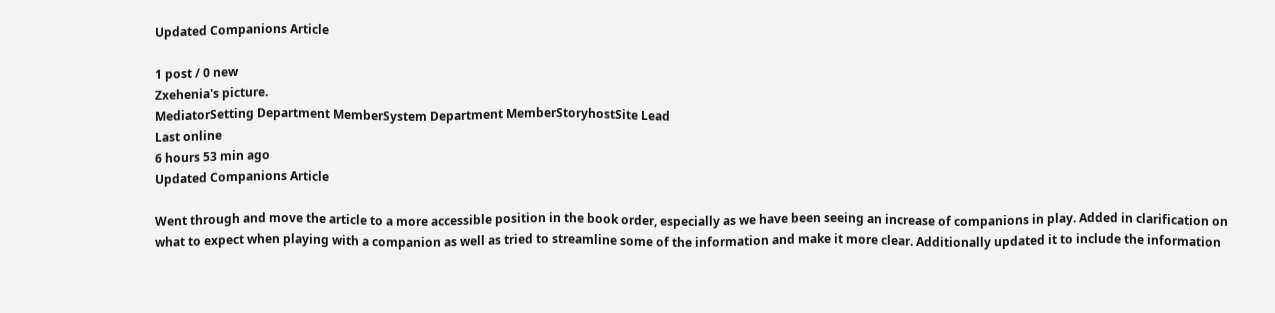Updated Companions Article

1 post / 0 new
Zxehenia's picture.
MediatorSetting Department MemberSystem Department MemberStoryhostSite Lead
Last online
6 hours 53 min ago
Updated Companions Article

Went through and move the article to a more accessible position in the book order, especially as we have been seeing an increase of companions in play. Added in clarification on what to expect when playing with a companion as well as tried to streamline some of the information and make it more clear. Additionally updated it to include the information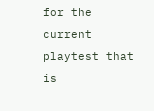for the current playtest that is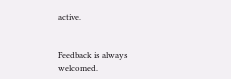active.


Feedback is always welcomed.